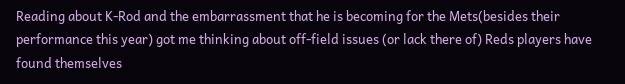Reading about K-Rod and the embarrassment that he is becoming for the Mets(besides their performance this year) got me thinking about off-field issues (or lack there of) Reds players have found themselves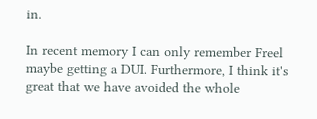in.

In recent memory I can only remember Freel maybe getting a DUI. Furthermore, I think it's great that we have avoided the whole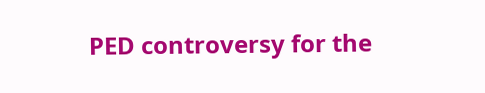PED controversy for the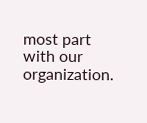most part with our organization.